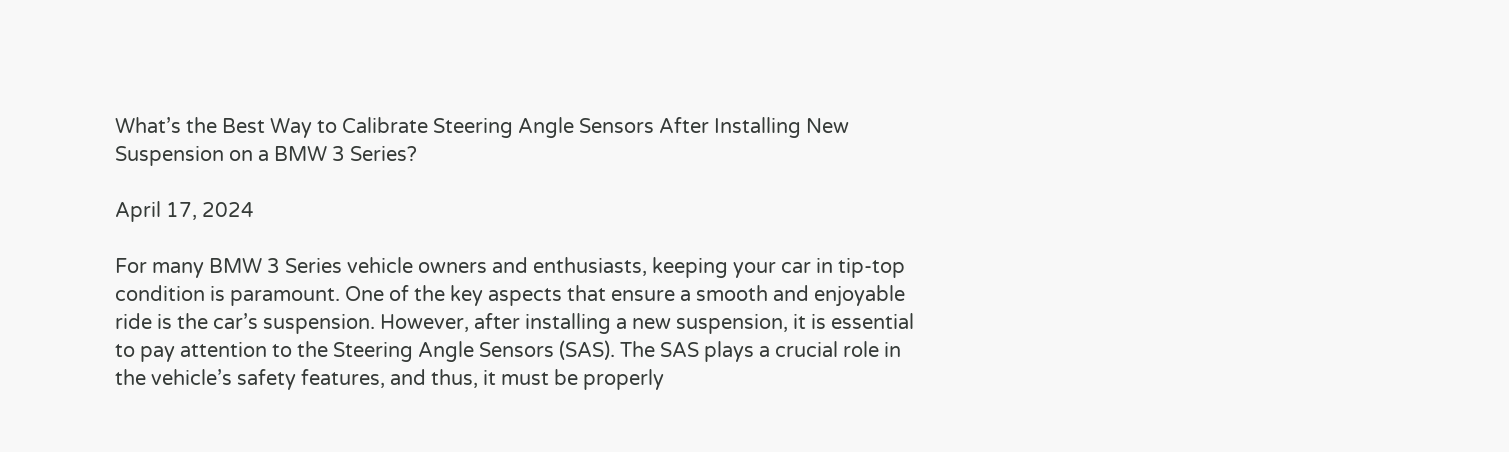What’s the Best Way to Calibrate Steering Angle Sensors After Installing New Suspension on a BMW 3 Series?

April 17, 2024

For many BMW 3 Series vehicle owners and enthusiasts, keeping your car in tip-top condition is paramount. One of the key aspects that ensure a smooth and enjoyable ride is the car’s suspension. However, after installing a new suspension, it is essential to pay attention to the Steering Angle Sensors (SAS). The SAS plays a crucial role in the vehicle’s safety features, and thus, it must be properly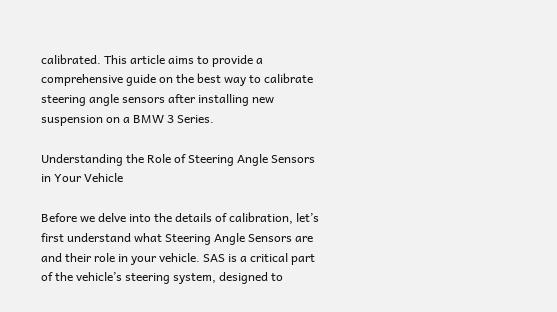calibrated. This article aims to provide a comprehensive guide on the best way to calibrate steering angle sensors after installing new suspension on a BMW 3 Series.

Understanding the Role of Steering Angle Sensors in Your Vehicle

Before we delve into the details of calibration, let’s first understand what Steering Angle Sensors are and their role in your vehicle. SAS is a critical part of the vehicle’s steering system, designed to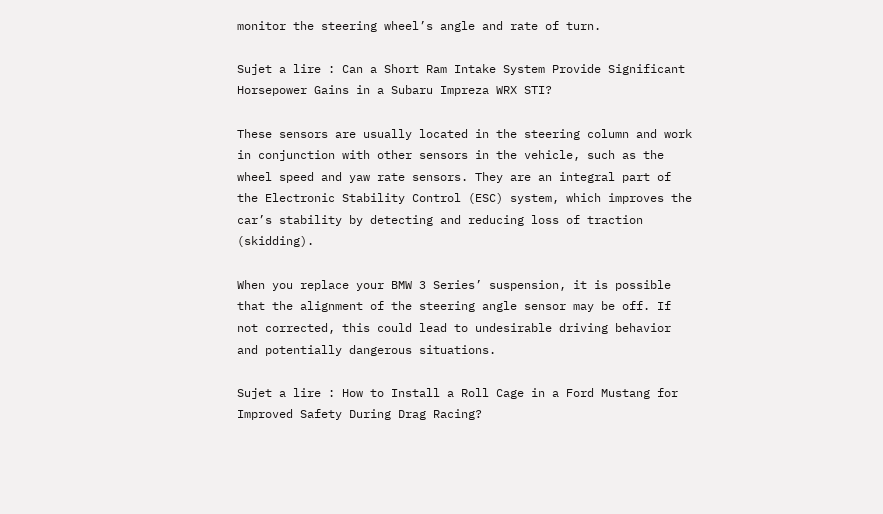monitor the steering wheel’s angle and rate of turn.

Sujet a lire : Can a Short Ram Intake System Provide Significant Horsepower Gains in a Subaru Impreza WRX STI?

These sensors are usually located in the steering column and work in conjunction with other sensors in the vehicle, such as the wheel speed and yaw rate sensors. They are an integral part of the Electronic Stability Control (ESC) system, which improves the car’s stability by detecting and reducing loss of traction (skidding).

When you replace your BMW 3 Series’ suspension, it is possible that the alignment of the steering angle sensor may be off. If not corrected, this could lead to undesirable driving behavior and potentially dangerous situations.

Sujet a lire : How to Install a Roll Cage in a Ford Mustang for Improved Safety During Drag Racing?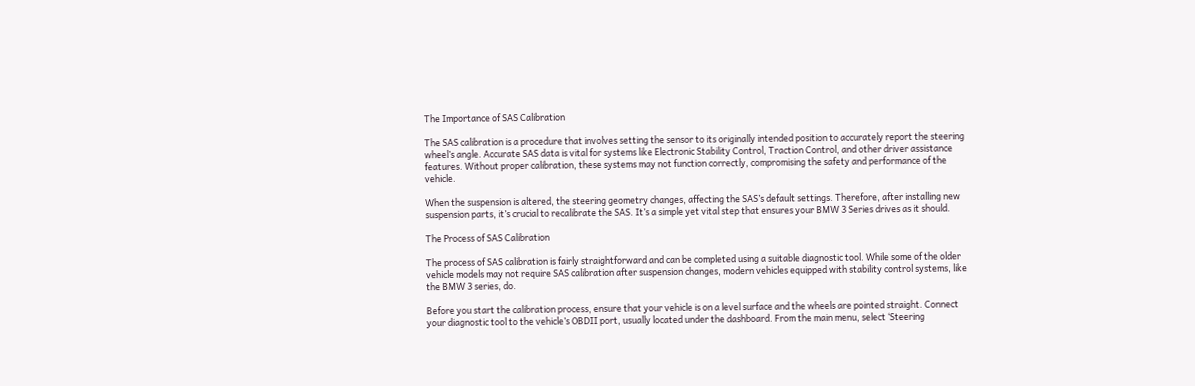The Importance of SAS Calibration

The SAS calibration is a procedure that involves setting the sensor to its originally intended position to accurately report the steering wheel’s angle. Accurate SAS data is vital for systems like Electronic Stability Control, Traction Control, and other driver assistance features. Without proper calibration, these systems may not function correctly, compromising the safety and performance of the vehicle.

When the suspension is altered, the steering geometry changes, affecting the SAS’s default settings. Therefore, after installing new suspension parts, it’s crucial to recalibrate the SAS. It’s a simple yet vital step that ensures your BMW 3 Series drives as it should.

The Process of SAS Calibration

The process of SAS calibration is fairly straightforward and can be completed using a suitable diagnostic tool. While some of the older vehicle models may not require SAS calibration after suspension changes, modern vehicles equipped with stability control systems, like the BMW 3 series, do.

Before you start the calibration process, ensure that your vehicle is on a level surface and the wheels are pointed straight. Connect your diagnostic tool to the vehicle’s OBDII port, usually located under the dashboard. From the main menu, select ‘Steering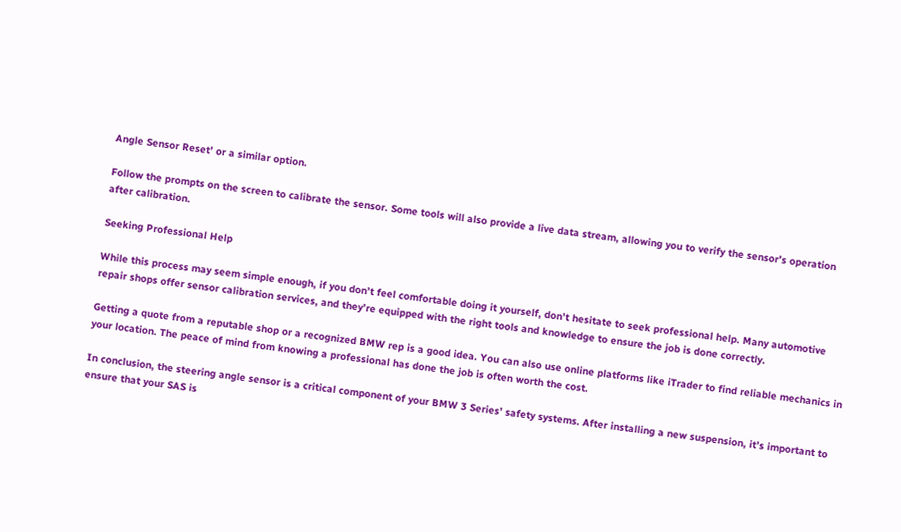Angle Sensor Reset’ or a similar option.

Follow the prompts on the screen to calibrate the sensor. Some tools will also provide a live data stream, allowing you to verify the sensor’s operation after calibration.

Seeking Professional Help

While this process may seem simple enough, if you don’t feel comfortable doing it yourself, don’t hesitate to seek professional help. Many automotive repair shops offer sensor calibration services, and they’re equipped with the right tools and knowledge to ensure the job is done correctly.

Getting a quote from a reputable shop or a recognized BMW rep is a good idea. You can also use online platforms like iTrader to find reliable mechanics in your location. The peace of mind from knowing a professional has done the job is often worth the cost.

In conclusion, the steering angle sensor is a critical component of your BMW 3 Series’ safety systems. After installing a new suspension, it’s important to ensure that your SAS is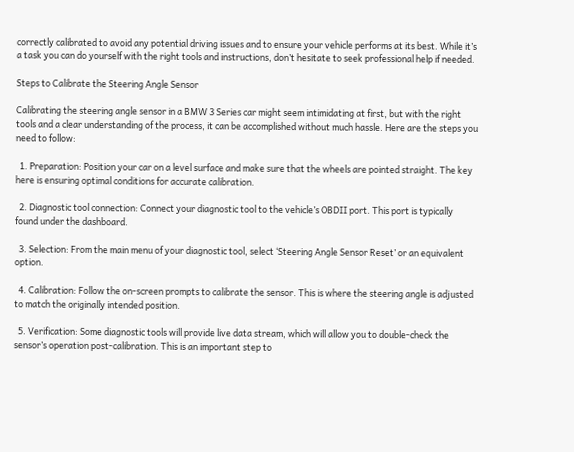correctly calibrated to avoid any potential driving issues and to ensure your vehicle performs at its best. While it’s a task you can do yourself with the right tools and instructions, don’t hesitate to seek professional help if needed.

Steps to Calibrate the Steering Angle Sensor

Calibrating the steering angle sensor in a BMW 3 Series car might seem intimidating at first, but with the right tools and a clear understanding of the process, it can be accomplished without much hassle. Here are the steps you need to follow:

  1. Preparation: Position your car on a level surface and make sure that the wheels are pointed straight. The key here is ensuring optimal conditions for accurate calibration.

  2. Diagnostic tool connection: Connect your diagnostic tool to the vehicle’s OBDII port. This port is typically found under the dashboard.

  3. Selection: From the main menu of your diagnostic tool, select ‘Steering Angle Sensor Reset’ or an equivalent option.

  4. Calibration: Follow the on-screen prompts to calibrate the sensor. This is where the steering angle is adjusted to match the originally intended position.

  5. Verification: Some diagnostic tools will provide live data stream, which will allow you to double-check the sensor’s operation post-calibration. This is an important step to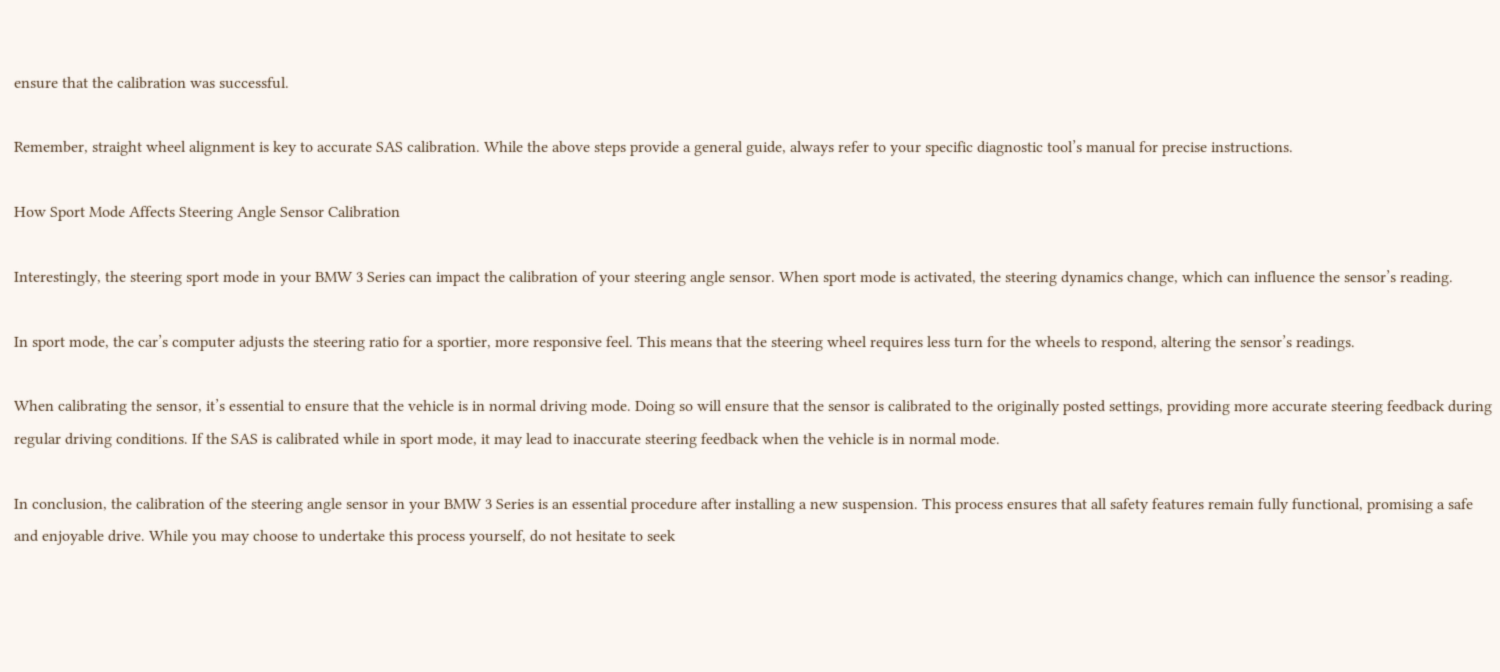ensure that the calibration was successful.

Remember, straight wheel alignment is key to accurate SAS calibration. While the above steps provide a general guide, always refer to your specific diagnostic tool’s manual for precise instructions.

How Sport Mode Affects Steering Angle Sensor Calibration

Interestingly, the steering sport mode in your BMW 3 Series can impact the calibration of your steering angle sensor. When sport mode is activated, the steering dynamics change, which can influence the sensor’s reading.

In sport mode, the car’s computer adjusts the steering ratio for a sportier, more responsive feel. This means that the steering wheel requires less turn for the wheels to respond, altering the sensor’s readings.

When calibrating the sensor, it’s essential to ensure that the vehicle is in normal driving mode. Doing so will ensure that the sensor is calibrated to the originally posted settings, providing more accurate steering feedback during regular driving conditions. If the SAS is calibrated while in sport mode, it may lead to inaccurate steering feedback when the vehicle is in normal mode.

In conclusion, the calibration of the steering angle sensor in your BMW 3 Series is an essential procedure after installing a new suspension. This process ensures that all safety features remain fully functional, promising a safe and enjoyable drive. While you may choose to undertake this process yourself, do not hesitate to seek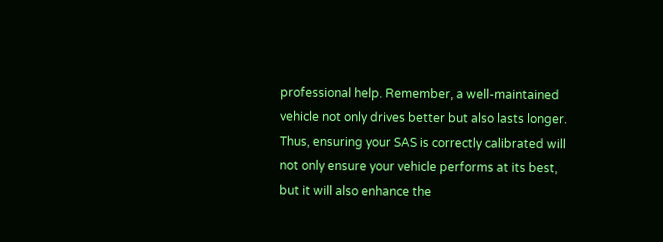professional help. Remember, a well-maintained vehicle not only drives better but also lasts longer. Thus, ensuring your SAS is correctly calibrated will not only ensure your vehicle performs at its best, but it will also enhance the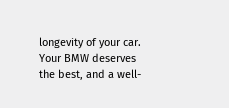longevity of your car. Your BMW deserves the best, and a well-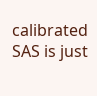calibrated SAS is just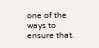one of the ways to ensure that.